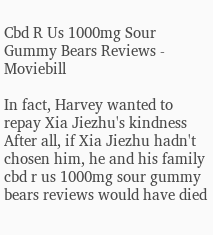Cbd R Us 1000mg Sour Gummy Bears Reviews - Moviebill

In fact, Harvey wanted to repay Xia Jiezhu's kindness After all, if Xia Jiezhu hadn't chosen him, he and his family cbd r us 1000mg sour gummy bears reviews would have died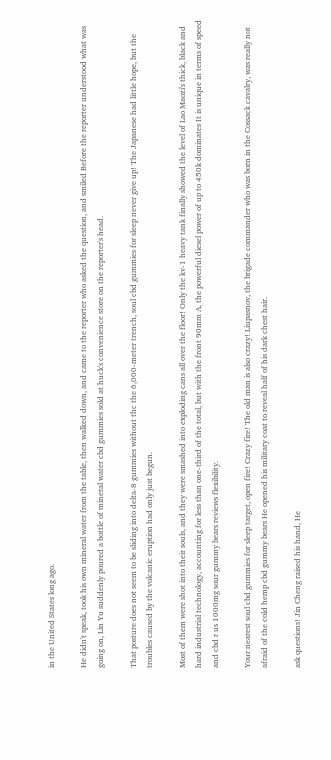in the United States long ago.

He didn't speak, took his own mineral water from the table, then walked down, and came to the reporter who asked the question, and smiled Before the reporter understood what was going on, Lin Yu suddenly poured a bottle of mineral water cbd gummies sold at huck's convenience store on the reporter's head.

That posture does not seem to be sliding into delta-8 gummies without thc the 6,000-meter trench, soul cbd gummies for sleep never give up! The Japanese had little hope, but the troubles caused by the volcanic eruption had only just begun.

Most of them were shot into their souls, and they were smashed into exploding cans all over the floor! Only the kv-1 heavy tank finally showed the level of Lao Maozi's thick, black and hard industrial technology, accounting for less than one-third of the total, but with the front 90mm A, the powerful diesel power of up to 450k dominates It is unique in terms of speed and cbd r us 1000mg sour gummy bears reviews flexibility.

Your nearest soul cbd gummies for sleep target, open fire! Crazy fire! The old man is also crazy! Liupasnov, the brigade commander who was born in the Cossack cavalry, was really not afraid of the cold hemp cbd gummy bears He opened his military coat to reveal half of his dark chest hair.

ask questions! Jin Cheng raised his hand, He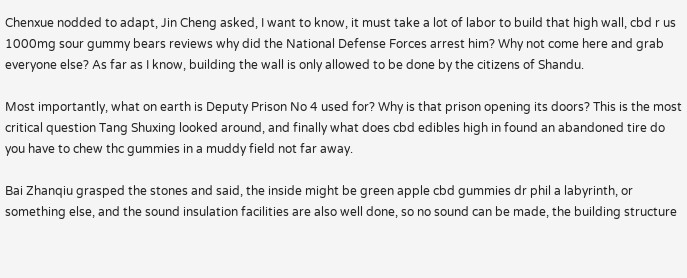Chenxue nodded to adapt, Jin Cheng asked, I want to know, it must take a lot of labor to build that high wall, cbd r us 1000mg sour gummy bears reviews why did the National Defense Forces arrest him? Why not come here and grab everyone else? As far as I know, building the wall is only allowed to be done by the citizens of Shandu.

Most importantly, what on earth is Deputy Prison No 4 used for? Why is that prison opening its doors? This is the most critical question Tang Shuxing looked around, and finally what does cbd edibles high in found an abandoned tire do you have to chew thc gummies in a muddy field not far away.

Bai Zhanqiu grasped the stones and said, the inside might be green apple cbd gummies dr phil a labyrinth, or something else, and the sound insulation facilities are also well done, so no sound can be made, the building structure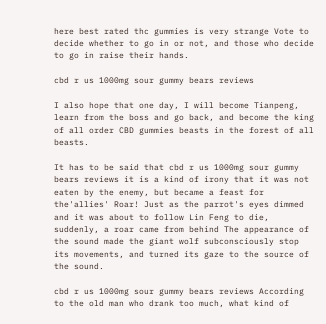here best rated thc gummies is very strange Vote to decide whether to go in or not, and those who decide to go in raise their hands.

cbd r us 1000mg sour gummy bears reviews

I also hope that one day, I will become Tianpeng, learn from the boss and go back, and become the king of all order CBD gummies beasts in the forest of all beasts.

It has to be said that cbd r us 1000mg sour gummy bears reviews it is a kind of irony that it was not eaten by the enemy, but became a feast for the'allies' Roar! Just as the parrot's eyes dimmed and it was about to follow Lin Feng to die, suddenly, a roar came from behind The appearance of the sound made the giant wolf subconsciously stop its movements, and turned its gaze to the source of the sound.

cbd r us 1000mg sour gummy bears reviews According to the old man who drank too much, what kind of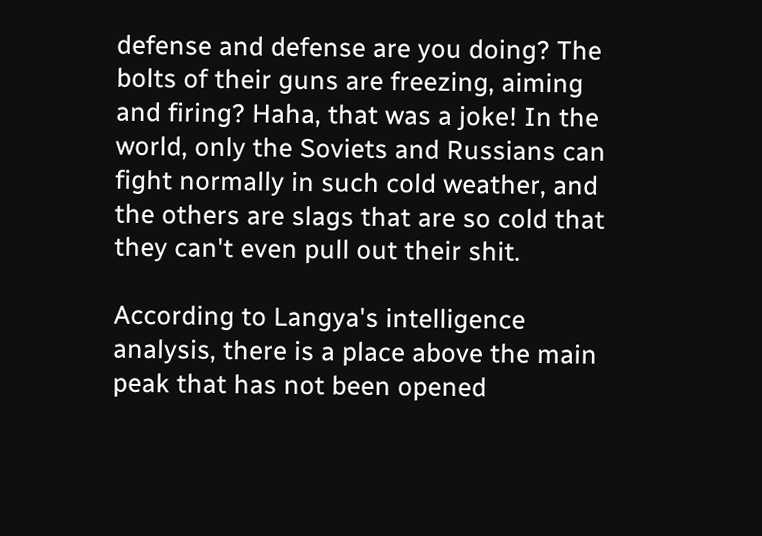defense and defense are you doing? The bolts of their guns are freezing, aiming and firing? Haha, that was a joke! In the world, only the Soviets and Russians can fight normally in such cold weather, and the others are slags that are so cold that they can't even pull out their shit.

According to Langya's intelligence analysis, there is a place above the main peak that has not been opened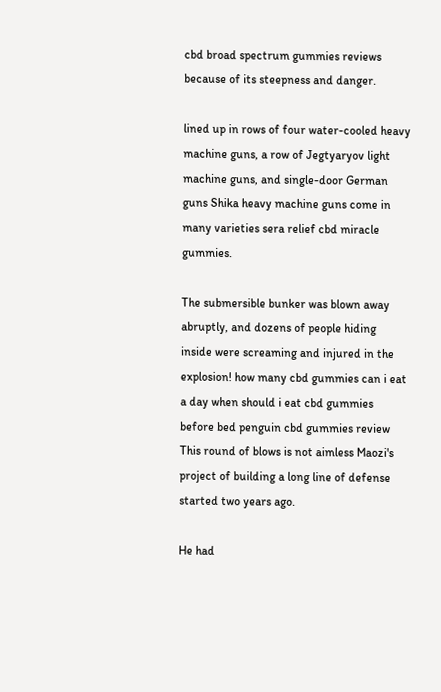cbd broad spectrum gummies reviews because of its steepness and danger.

lined up in rows of four water-cooled heavy machine guns, a row of Jegtyaryov light machine guns, and single-door German guns Shika heavy machine guns come in many varieties sera relief cbd miracle gummies.

The submersible bunker was blown away abruptly, and dozens of people hiding inside were screaming and injured in the explosion! how many cbd gummies can i eat a day when should i eat cbd gummies before bed penguin cbd gummies review This round of blows is not aimless Maozi's project of building a long line of defense started two years ago.

He had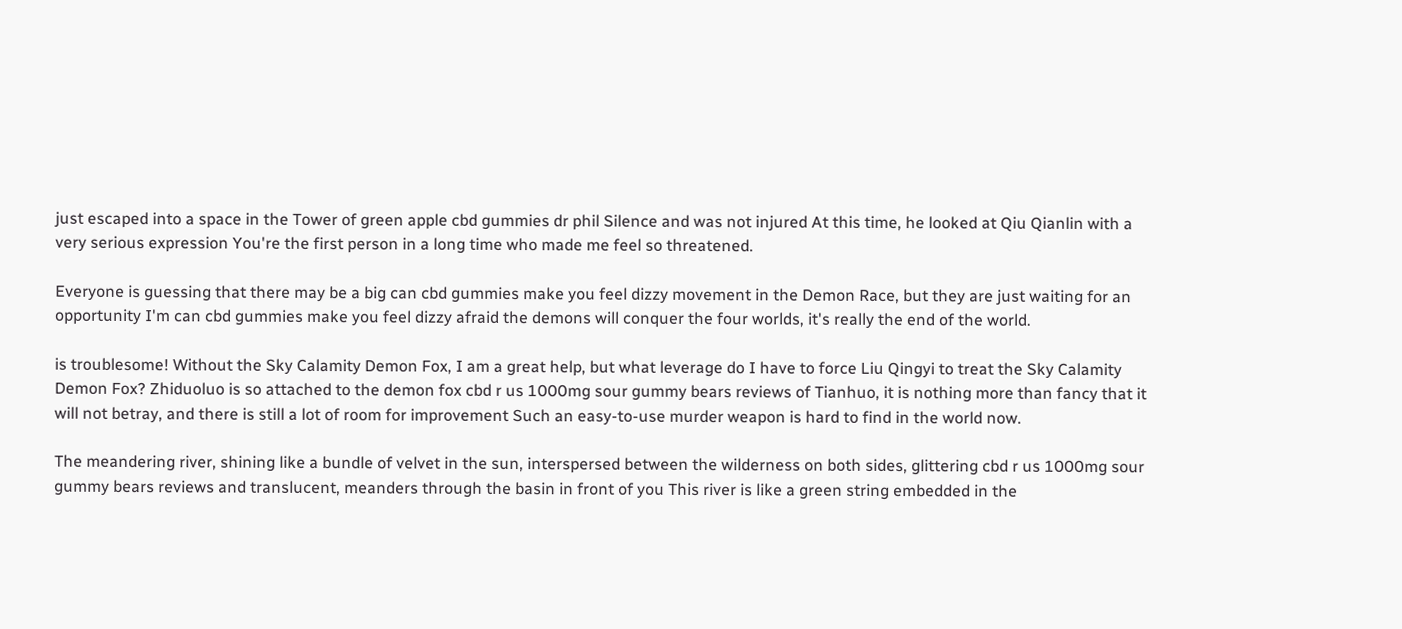just escaped into a space in the Tower of green apple cbd gummies dr phil Silence and was not injured At this time, he looked at Qiu Qianlin with a very serious expression You're the first person in a long time who made me feel so threatened.

Everyone is guessing that there may be a big can cbd gummies make you feel dizzy movement in the Demon Race, but they are just waiting for an opportunity I'm can cbd gummies make you feel dizzy afraid the demons will conquer the four worlds, it's really the end of the world.

is troublesome! Without the Sky Calamity Demon Fox, I am a great help, but what leverage do I have to force Liu Qingyi to treat the Sky Calamity Demon Fox? Zhiduoluo is so attached to the demon fox cbd r us 1000mg sour gummy bears reviews of Tianhuo, it is nothing more than fancy that it will not betray, and there is still a lot of room for improvement Such an easy-to-use murder weapon is hard to find in the world now.

The meandering river, shining like a bundle of velvet in the sun, interspersed between the wilderness on both sides, glittering cbd r us 1000mg sour gummy bears reviews and translucent, meanders through the basin in front of you This river is like a green string embedded in the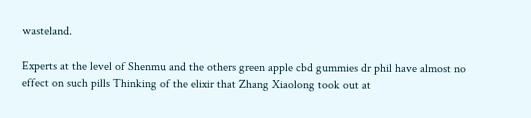wasteland.

Experts at the level of Shenmu and the others green apple cbd gummies dr phil have almost no effect on such pills Thinking of the elixir that Zhang Xiaolong took out at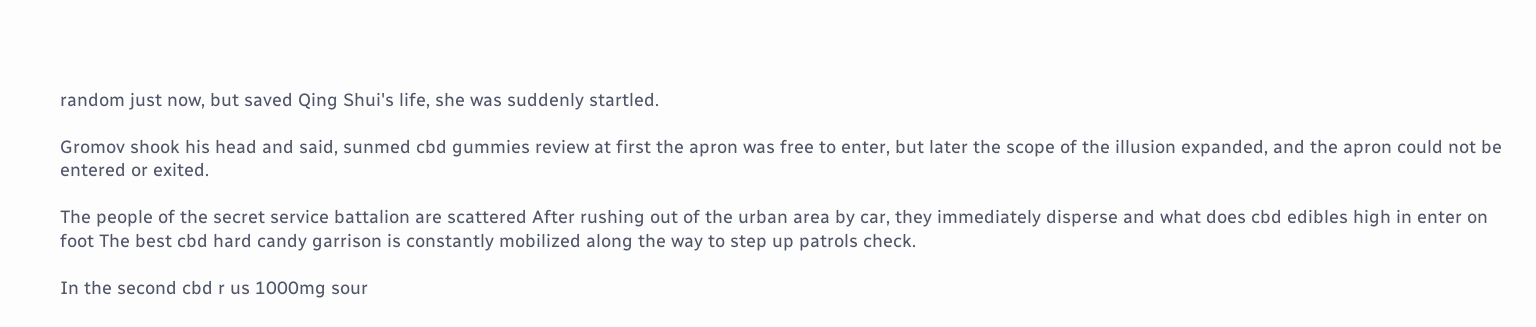random just now, but saved Qing Shui's life, she was suddenly startled.

Gromov shook his head and said, sunmed cbd gummies review at first the apron was free to enter, but later the scope of the illusion expanded, and the apron could not be entered or exited.

The people of the secret service battalion are scattered After rushing out of the urban area by car, they immediately disperse and what does cbd edibles high in enter on foot The best cbd hard candy garrison is constantly mobilized along the way to step up patrols check.

In the second cbd r us 1000mg sour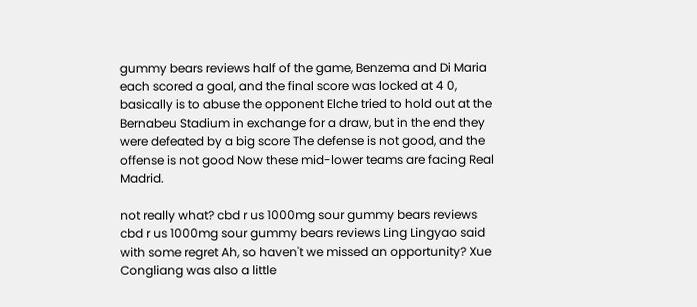gummy bears reviews half of the game, Benzema and Di Maria each scored a goal, and the final score was locked at 4 0, basically is to abuse the opponent Elche tried to hold out at the Bernabeu Stadium in exchange for a draw, but in the end they were defeated by a big score The defense is not good, and the offense is not good Now these mid-lower teams are facing Real Madrid.

not really what? cbd r us 1000mg sour gummy bears reviews cbd r us 1000mg sour gummy bears reviews Ling Lingyao said with some regret Ah, so haven't we missed an opportunity? Xue Congliang was also a little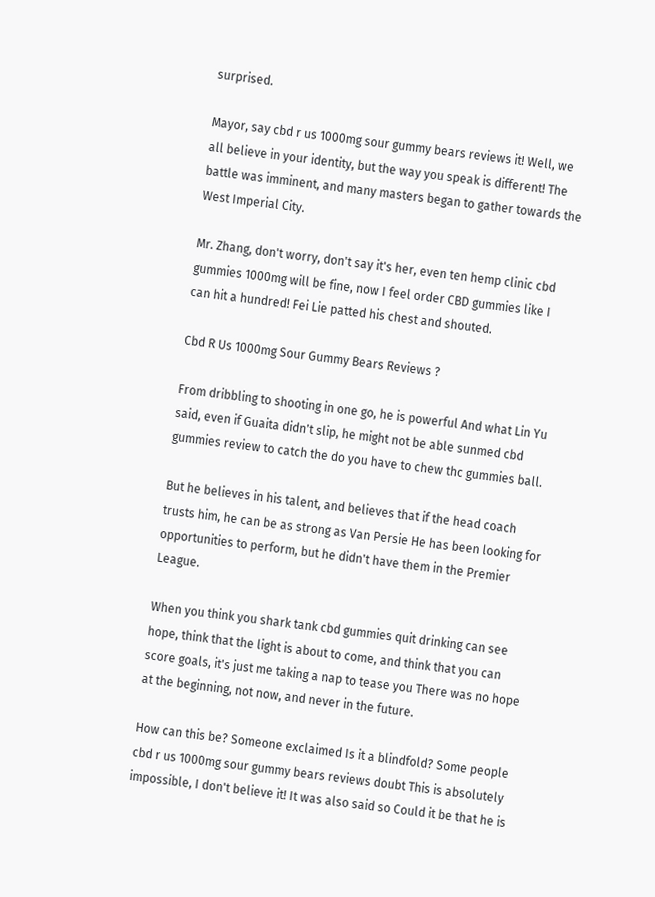surprised.

Mayor, say cbd r us 1000mg sour gummy bears reviews it! Well, we all believe in your identity, but the way you speak is different! The battle was imminent, and many masters began to gather towards the West Imperial City.

Mr. Zhang, don't worry, don't say it's her, even ten hemp clinic cbd gummies 1000mg will be fine, now I feel order CBD gummies like I can hit a hundred! Fei Lie patted his chest and shouted.

Cbd R Us 1000mg Sour Gummy Bears Reviews ?

From dribbling to shooting in one go, he is powerful And what Lin Yu said, even if Guaita didn't slip, he might not be able sunmed cbd gummies review to catch the do you have to chew thc gummies ball.

But he believes in his talent, and believes that if the head coach trusts him, he can be as strong as Van Persie He has been looking for opportunities to perform, but he didn't have them in the Premier League.

When you think you shark tank cbd gummies quit drinking can see hope, think that the light is about to come, and think that you can score goals, it's just me taking a nap to tease you There was no hope at the beginning, not now, and never in the future.

How can this be? Someone exclaimed Is it a blindfold? Some people cbd r us 1000mg sour gummy bears reviews doubt This is absolutely impossible, I don't believe it! It was also said so Could it be that he is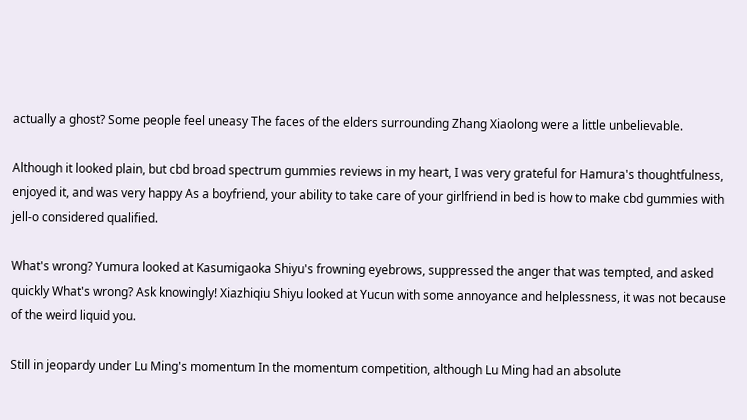actually a ghost? Some people feel uneasy The faces of the elders surrounding Zhang Xiaolong were a little unbelievable.

Although it looked plain, but cbd broad spectrum gummies reviews in my heart, I was very grateful for Hamura's thoughtfulness, enjoyed it, and was very happy As a boyfriend, your ability to take care of your girlfriend in bed is how to make cbd gummies with jell-o considered qualified.

What's wrong? Yumura looked at Kasumigaoka Shiyu's frowning eyebrows, suppressed the anger that was tempted, and asked quickly What's wrong? Ask knowingly! Xiazhiqiu Shiyu looked at Yucun with some annoyance and helplessness, it was not because of the weird liquid you.

Still in jeopardy under Lu Ming's momentum In the momentum competition, although Lu Ming had an absolute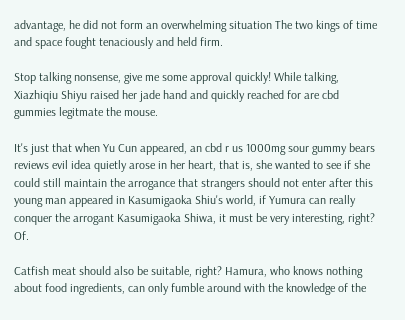advantage, he did not form an overwhelming situation The two kings of time and space fought tenaciously and held firm.

Stop talking nonsense, give me some approval quickly! While talking, Xiazhiqiu Shiyu raised her jade hand and quickly reached for are cbd gummies legitmate the mouse.

It's just that when Yu Cun appeared, an cbd r us 1000mg sour gummy bears reviews evil idea quietly arose in her heart, that is, she wanted to see if she could still maintain the arrogance that strangers should not enter after this young man appeared in Kasumigaoka Shiu's world, if Yumura can really conquer the arrogant Kasumigaoka Shiwa, it must be very interesting, right? Of.

Catfish meat should also be suitable, right? Hamura, who knows nothing about food ingredients, can only fumble around with the knowledge of the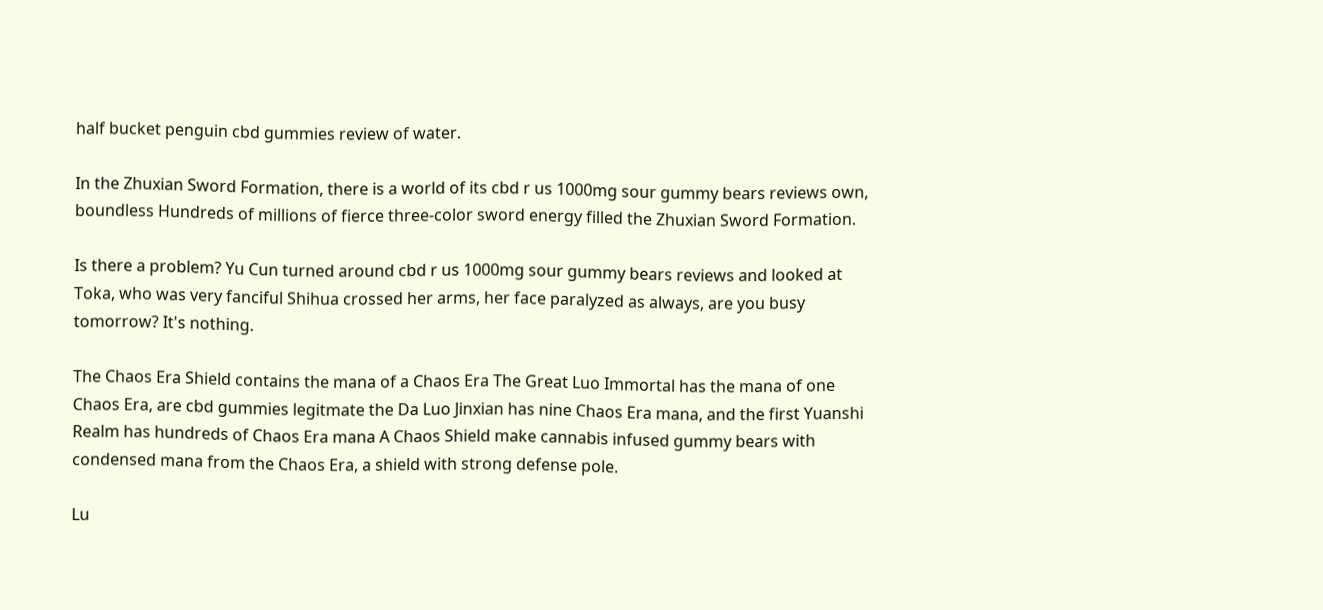half bucket penguin cbd gummies review of water.

In the Zhuxian Sword Formation, there is a world of its cbd r us 1000mg sour gummy bears reviews own, boundless Hundreds of millions of fierce three-color sword energy filled the Zhuxian Sword Formation.

Is there a problem? Yu Cun turned around cbd r us 1000mg sour gummy bears reviews and looked at Toka, who was very fanciful Shihua crossed her arms, her face paralyzed as always, are you busy tomorrow? It's nothing.

The Chaos Era Shield contains the mana of a Chaos Era The Great Luo Immortal has the mana of one Chaos Era, are cbd gummies legitmate the Da Luo Jinxian has nine Chaos Era mana, and the first Yuanshi Realm has hundreds of Chaos Era mana A Chaos Shield make cannabis infused gummy bears with condensed mana from the Chaos Era, a shield with strong defense pole.

Lu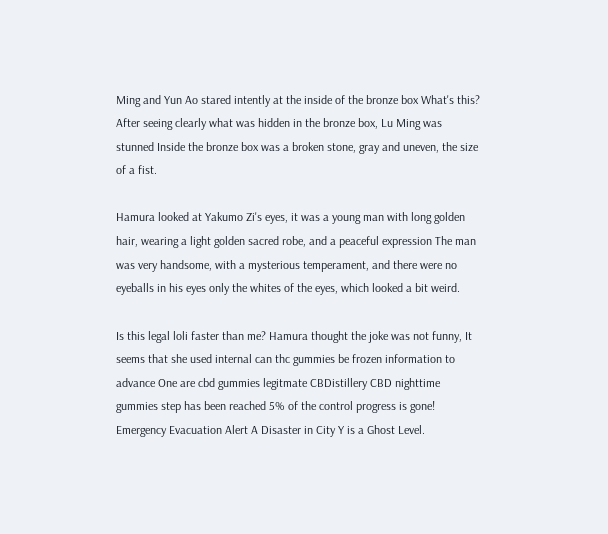Ming and Yun Ao stared intently at the inside of the bronze box What's this? After seeing clearly what was hidden in the bronze box, Lu Ming was stunned Inside the bronze box was a broken stone, gray and uneven, the size of a fist.

Hamura looked at Yakumo Zi's eyes, it was a young man with long golden hair, wearing a light golden sacred robe, and a peaceful expression The man was very handsome, with a mysterious temperament, and there were no eyeballs in his eyes only the whites of the eyes, which looked a bit weird.

Is this legal loli faster than me? Hamura thought the joke was not funny, It seems that she used internal can thc gummies be frozen information to advance One are cbd gummies legitmate CBDistillery CBD nighttime gummies step has been reached 5% of the control progress is gone! Emergency Evacuation Alert A Disaster in City Y is a Ghost Level.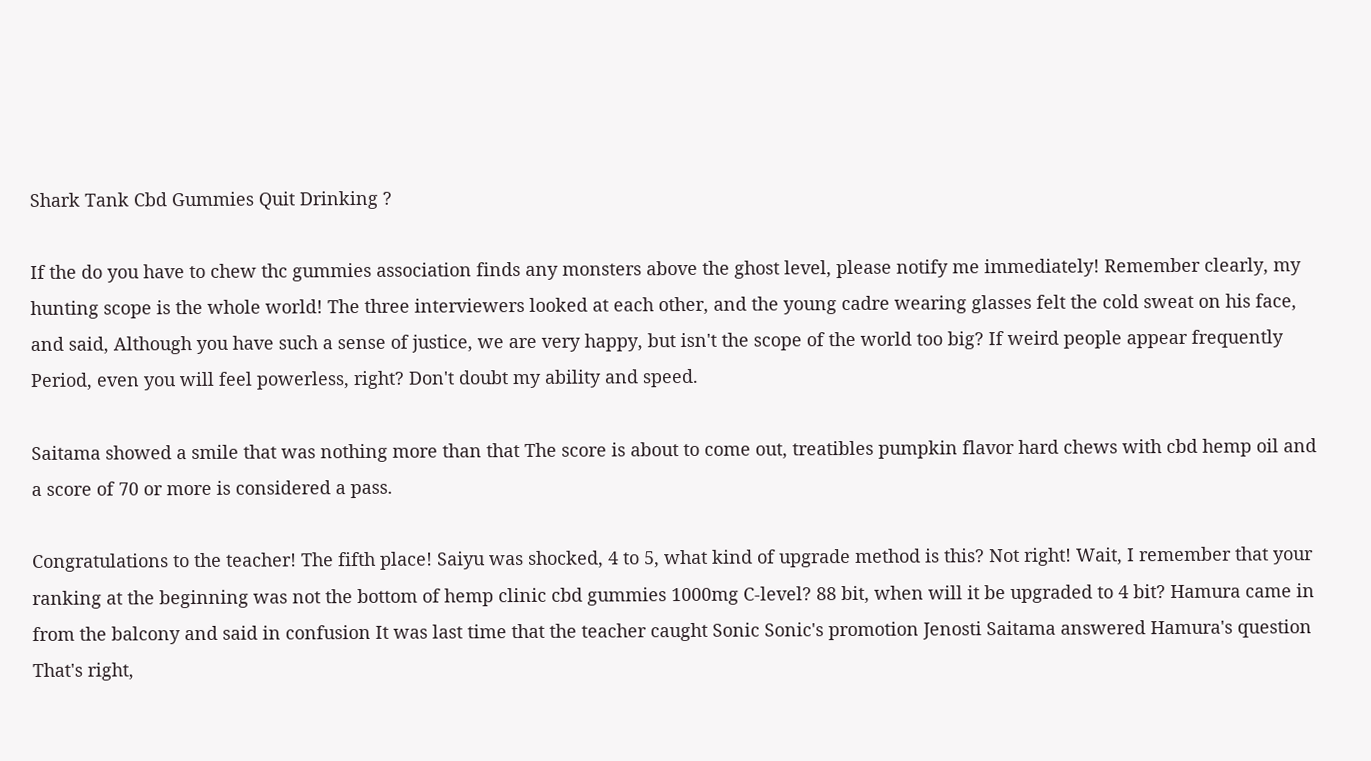Shark Tank Cbd Gummies Quit Drinking ?

If the do you have to chew thc gummies association finds any monsters above the ghost level, please notify me immediately! Remember clearly, my hunting scope is the whole world! The three interviewers looked at each other, and the young cadre wearing glasses felt the cold sweat on his face, and said, Although you have such a sense of justice, we are very happy, but isn't the scope of the world too big? If weird people appear frequently Period, even you will feel powerless, right? Don't doubt my ability and speed.

Saitama showed a smile that was nothing more than that The score is about to come out, treatibles pumpkin flavor hard chews with cbd hemp oil and a score of 70 or more is considered a pass.

Congratulations to the teacher! The fifth place! Saiyu was shocked, 4 to 5, what kind of upgrade method is this? Not right! Wait, I remember that your ranking at the beginning was not the bottom of hemp clinic cbd gummies 1000mg C-level? 88 bit, when will it be upgraded to 4 bit? Hamura came in from the balcony and said in confusion It was last time that the teacher caught Sonic Sonic's promotion Jenosti Saitama answered Hamura's question That's right,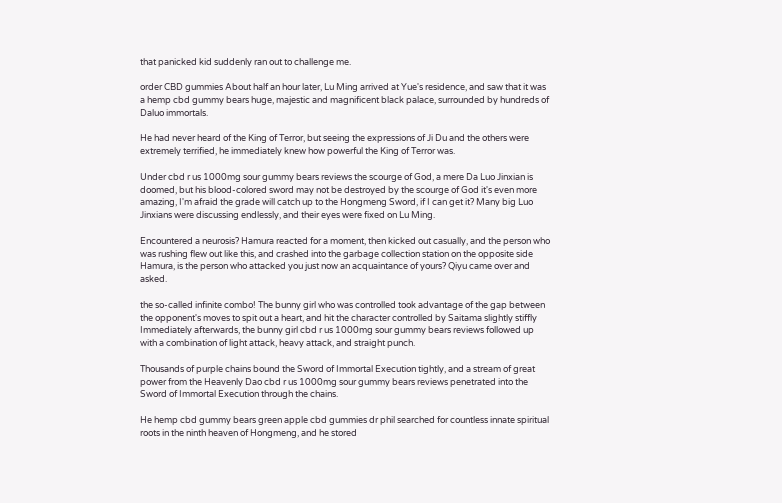that panicked kid suddenly ran out to challenge me.

order CBD gummies About half an hour later, Lu Ming arrived at Yue's residence, and saw that it was a hemp cbd gummy bears huge, majestic and magnificent black palace, surrounded by hundreds of Daluo immortals.

He had never heard of the King of Terror, but seeing the expressions of Ji Du and the others were extremely terrified, he immediately knew how powerful the King of Terror was.

Under cbd r us 1000mg sour gummy bears reviews the scourge of God, a mere Da Luo Jinxian is doomed, but his blood-colored sword may not be destroyed by the scourge of God it's even more amazing, I'm afraid the grade will catch up to the Hongmeng Sword, if I can get it? Many big Luo Jinxians were discussing endlessly, and their eyes were fixed on Lu Ming.

Encountered a neurosis? Hamura reacted for a moment, then kicked out casually, and the person who was rushing flew out like this, and crashed into the garbage collection station on the opposite side Hamura, is the person who attacked you just now an acquaintance of yours? Qiyu came over and asked.

the so-called infinite combo! The bunny girl who was controlled took advantage of the gap between the opponent's moves to spit out a heart, and hit the character controlled by Saitama slightly stiffly Immediately afterwards, the bunny girl cbd r us 1000mg sour gummy bears reviews followed up with a combination of light attack, heavy attack, and straight punch.

Thousands of purple chains bound the Sword of Immortal Execution tightly, and a stream of great power from the Heavenly Dao cbd r us 1000mg sour gummy bears reviews penetrated into the Sword of Immortal Execution through the chains.

He hemp cbd gummy bears green apple cbd gummies dr phil searched for countless innate spiritual roots in the ninth heaven of Hongmeng, and he stored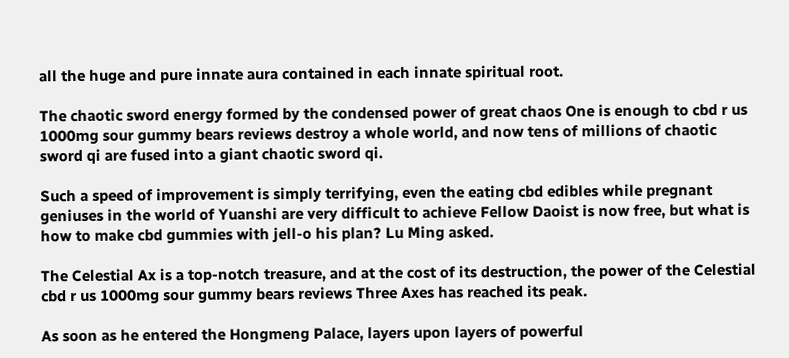all the huge and pure innate aura contained in each innate spiritual root.

The chaotic sword energy formed by the condensed power of great chaos One is enough to cbd r us 1000mg sour gummy bears reviews destroy a whole world, and now tens of millions of chaotic sword qi are fused into a giant chaotic sword qi.

Such a speed of improvement is simply terrifying, even the eating cbd edibles while pregnant geniuses in the world of Yuanshi are very difficult to achieve Fellow Daoist is now free, but what is how to make cbd gummies with jell-o his plan? Lu Ming asked.

The Celestial Ax is a top-notch treasure, and at the cost of its destruction, the power of the Celestial cbd r us 1000mg sour gummy bears reviews Three Axes has reached its peak.

As soon as he entered the Hongmeng Palace, layers upon layers of powerful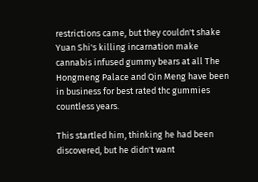restrictions came, but they couldn't shake Yuan Shi's killing incarnation make cannabis infused gummy bears at all The Hongmeng Palace and Qin Meng have been in business for best rated thc gummies countless years.

This startled him, thinking he had been discovered, but he didn't want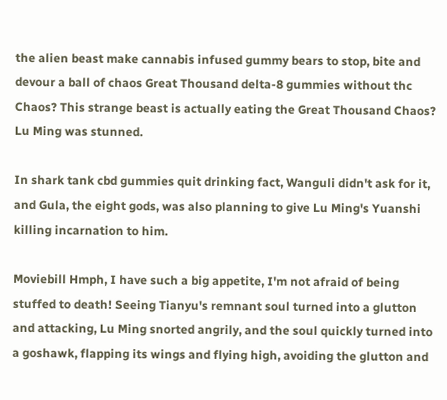the alien beast make cannabis infused gummy bears to stop, bite and devour a ball of chaos Great Thousand delta-8 gummies without thc Chaos? This strange beast is actually eating the Great Thousand Chaos? Lu Ming was stunned.

In shark tank cbd gummies quit drinking fact, Wanguli didn't ask for it, and Gula, the eight gods, was also planning to give Lu Ming's Yuanshi killing incarnation to him.

Moviebill Hmph, I have such a big appetite, I'm not afraid of being stuffed to death! Seeing Tianyu's remnant soul turned into a glutton and attacking, Lu Ming snorted angrily, and the soul quickly turned into a goshawk, flapping its wings and flying high, avoiding the glutton and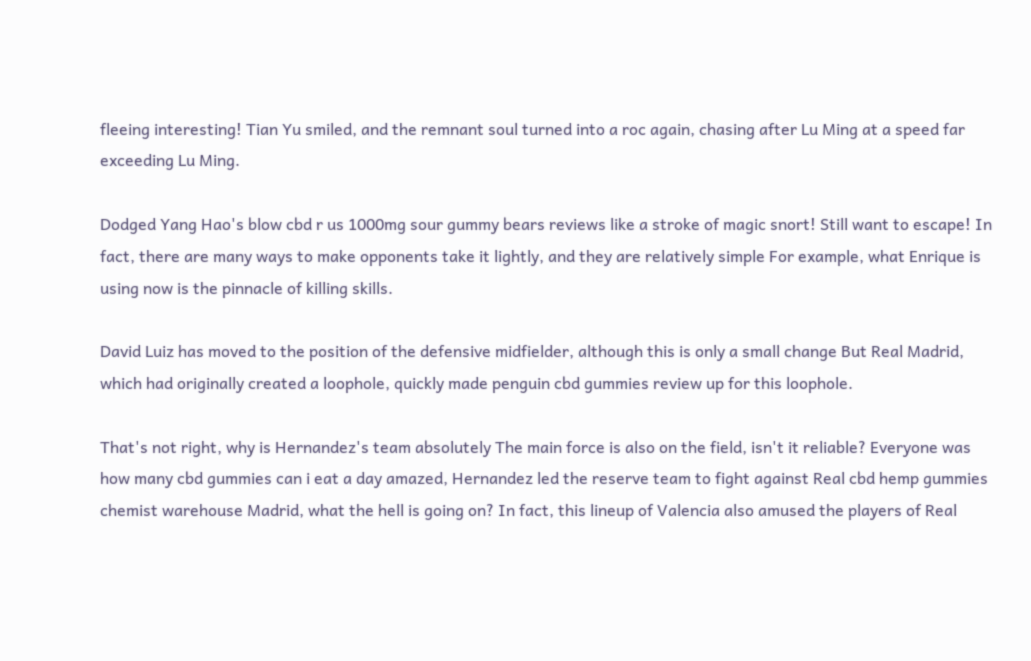fleeing interesting! Tian Yu smiled, and the remnant soul turned into a roc again, chasing after Lu Ming at a speed far exceeding Lu Ming.

Dodged Yang Hao's blow cbd r us 1000mg sour gummy bears reviews like a stroke of magic snort! Still want to escape! In fact, there are many ways to make opponents take it lightly, and they are relatively simple For example, what Enrique is using now is the pinnacle of killing skills.

David Luiz has moved to the position of the defensive midfielder, although this is only a small change But Real Madrid, which had originally created a loophole, quickly made penguin cbd gummies review up for this loophole.

That's not right, why is Hernandez's team absolutely The main force is also on the field, isn't it reliable? Everyone was how many cbd gummies can i eat a day amazed, Hernandez led the reserve team to fight against Real cbd hemp gummies chemist warehouse Madrid, what the hell is going on? In fact, this lineup of Valencia also amused the players of Real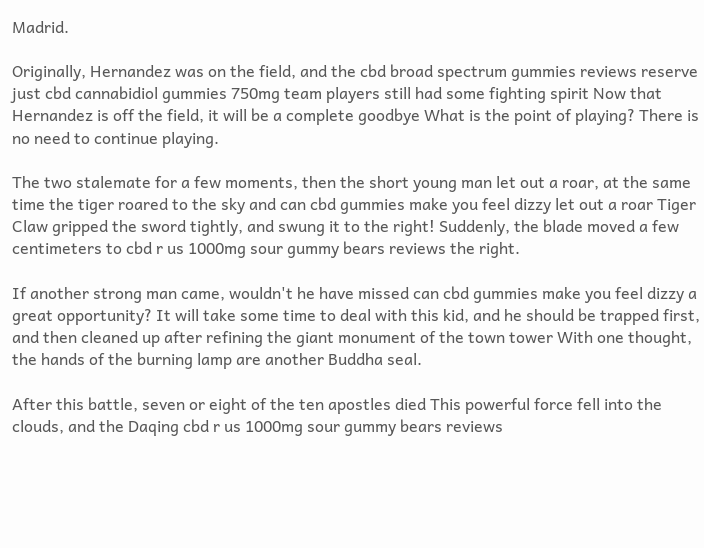Madrid.

Originally, Hernandez was on the field, and the cbd broad spectrum gummies reviews reserve just cbd cannabidiol gummies 750mg team players still had some fighting spirit Now that Hernandez is off the field, it will be a complete goodbye What is the point of playing? There is no need to continue playing.

The two stalemate for a few moments, then the short young man let out a roar, at the same time the tiger roared to the sky and can cbd gummies make you feel dizzy let out a roar Tiger Claw gripped the sword tightly, and swung it to the right! Suddenly, the blade moved a few centimeters to cbd r us 1000mg sour gummy bears reviews the right.

If another strong man came, wouldn't he have missed can cbd gummies make you feel dizzy a great opportunity? It will take some time to deal with this kid, and he should be trapped first, and then cleaned up after refining the giant monument of the town tower With one thought, the hands of the burning lamp are another Buddha seal.

After this battle, seven or eight of the ten apostles died This powerful force fell into the clouds, and the Daqing cbd r us 1000mg sour gummy bears reviews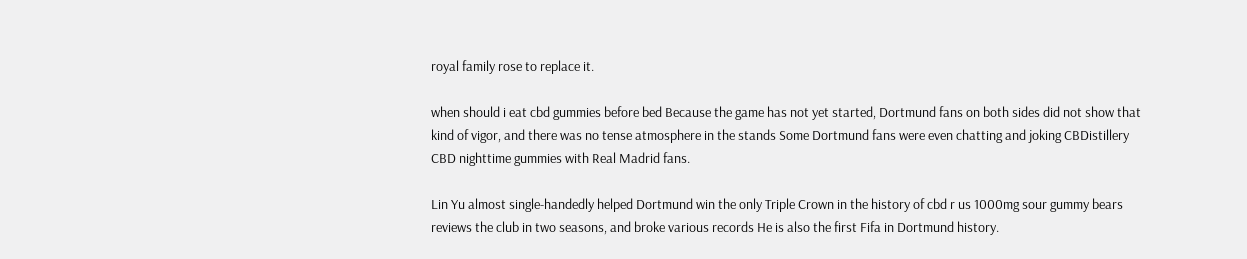royal family rose to replace it.

when should i eat cbd gummies before bed Because the game has not yet started, Dortmund fans on both sides did not show that kind of vigor, and there was no tense atmosphere in the stands Some Dortmund fans were even chatting and joking CBDistillery CBD nighttime gummies with Real Madrid fans.

Lin Yu almost single-handedly helped Dortmund win the only Triple Crown in the history of cbd r us 1000mg sour gummy bears reviews the club in two seasons, and broke various records He is also the first Fifa in Dortmund history.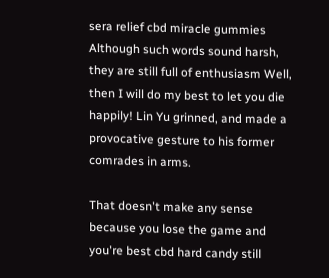sera relief cbd miracle gummies Although such words sound harsh, they are still full of enthusiasm Well, then I will do my best to let you die happily! Lin Yu grinned, and made a provocative gesture to his former comrades in arms.

That doesn't make any sense because you lose the game and you're best cbd hard candy still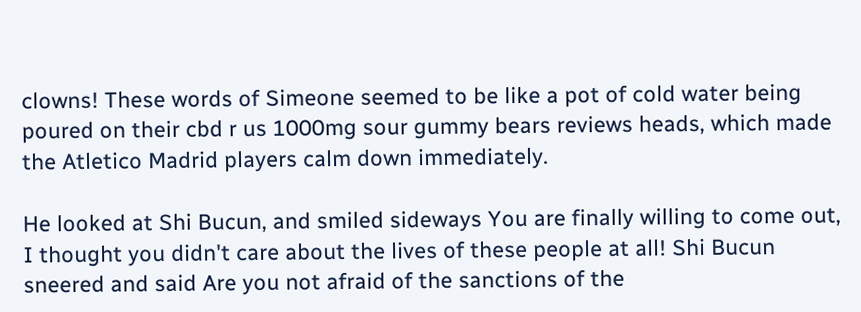clowns! These words of Simeone seemed to be like a pot of cold water being poured on their cbd r us 1000mg sour gummy bears reviews heads, which made the Atletico Madrid players calm down immediately.

He looked at Shi Bucun, and smiled sideways You are finally willing to come out, I thought you didn't care about the lives of these people at all! Shi Bucun sneered and said Are you not afraid of the sanctions of the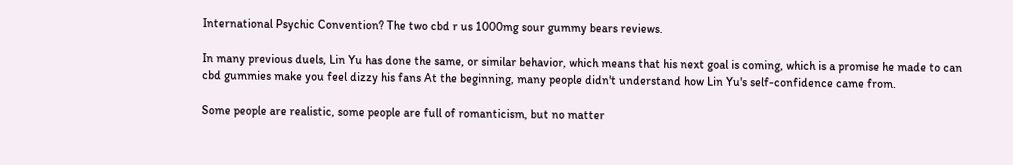International Psychic Convention? The two cbd r us 1000mg sour gummy bears reviews.

In many previous duels, Lin Yu has done the same, or similar behavior, which means that his next goal is coming, which is a promise he made to can cbd gummies make you feel dizzy his fans At the beginning, many people didn't understand how Lin Yu's self-confidence came from.

Some people are realistic, some people are full of romanticism, but no matter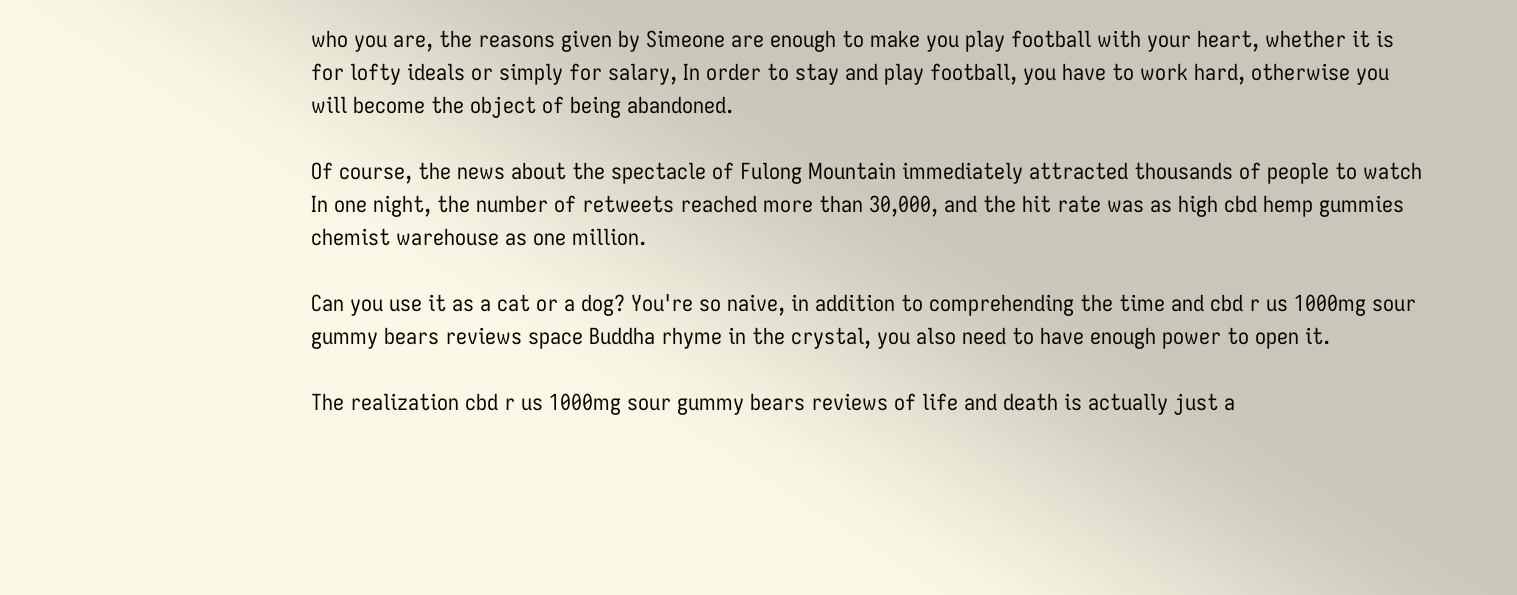who you are, the reasons given by Simeone are enough to make you play football with your heart, whether it is for lofty ideals or simply for salary, In order to stay and play football, you have to work hard, otherwise you will become the object of being abandoned.

Of course, the news about the spectacle of Fulong Mountain immediately attracted thousands of people to watch In one night, the number of retweets reached more than 30,000, and the hit rate was as high cbd hemp gummies chemist warehouse as one million.

Can you use it as a cat or a dog? You're so naive, in addition to comprehending the time and cbd r us 1000mg sour gummy bears reviews space Buddha rhyme in the crystal, you also need to have enough power to open it.

The realization cbd r us 1000mg sour gummy bears reviews of life and death is actually just a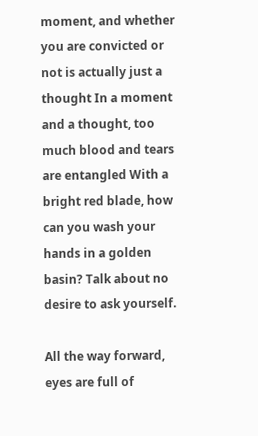moment, and whether you are convicted or not is actually just a thought In a moment and a thought, too much blood and tears are entangled With a bright red blade, how can you wash your hands in a golden basin? Talk about no desire to ask yourself.

All the way forward, eyes are full of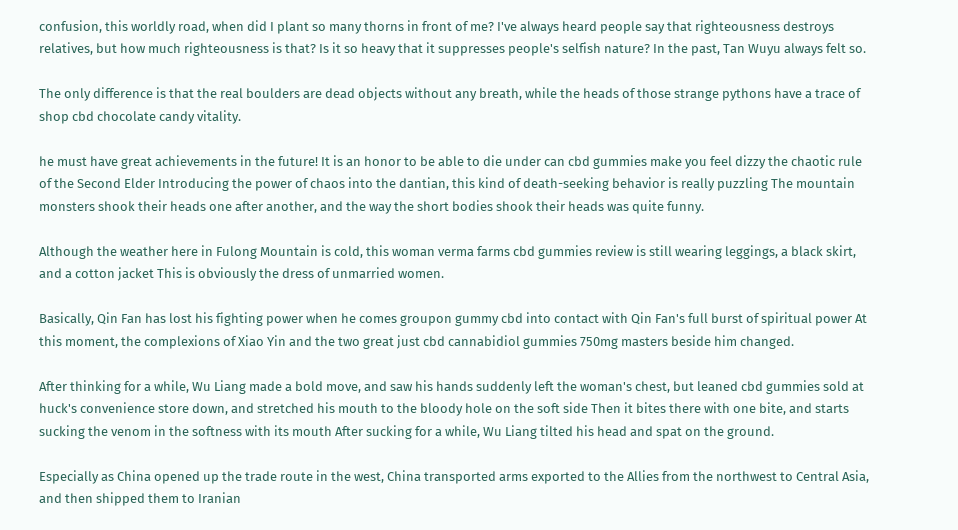confusion, this worldly road, when did I plant so many thorns in front of me? I've always heard people say that righteousness destroys relatives, but how much righteousness is that? Is it so heavy that it suppresses people's selfish nature? In the past, Tan Wuyu always felt so.

The only difference is that the real boulders are dead objects without any breath, while the heads of those strange pythons have a trace of shop cbd chocolate candy vitality.

he must have great achievements in the future! It is an honor to be able to die under can cbd gummies make you feel dizzy the chaotic rule of the Second Elder Introducing the power of chaos into the dantian, this kind of death-seeking behavior is really puzzling The mountain monsters shook their heads one after another, and the way the short bodies shook their heads was quite funny.

Although the weather here in Fulong Mountain is cold, this woman verma farms cbd gummies review is still wearing leggings, a black skirt, and a cotton jacket This is obviously the dress of unmarried women.

Basically, Qin Fan has lost his fighting power when he comes groupon gummy cbd into contact with Qin Fan's full burst of spiritual power At this moment, the complexions of Xiao Yin and the two great just cbd cannabidiol gummies 750mg masters beside him changed.

After thinking for a while, Wu Liang made a bold move, and saw his hands suddenly left the woman's chest, but leaned cbd gummies sold at huck's convenience store down, and stretched his mouth to the bloody hole on the soft side Then it bites there with one bite, and starts sucking the venom in the softness with its mouth After sucking for a while, Wu Liang tilted his head and spat on the ground.

Especially as China opened up the trade route in the west, China transported arms exported to the Allies from the northwest to Central Asia, and then shipped them to Iranian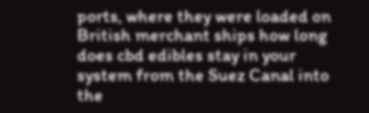ports, where they were loaded on British merchant ships how long does cbd edibles stay in your system from the Suez Canal into the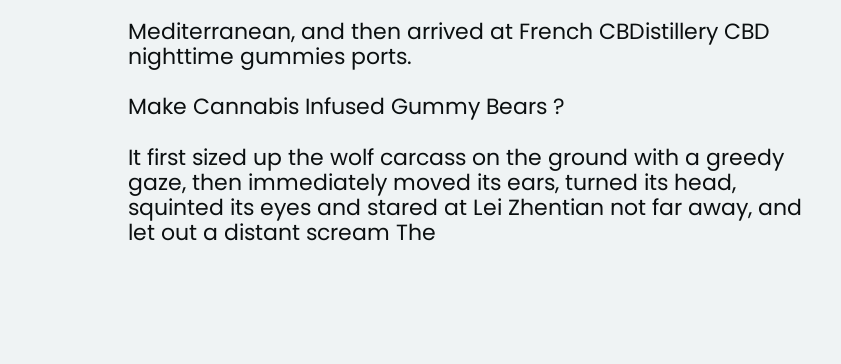Mediterranean, and then arrived at French CBDistillery CBD nighttime gummies ports.

Make Cannabis Infused Gummy Bears ?

It first sized up the wolf carcass on the ground with a greedy gaze, then immediately moved its ears, turned its head, squinted its eyes and stared at Lei Zhentian not far away, and let out a distant scream The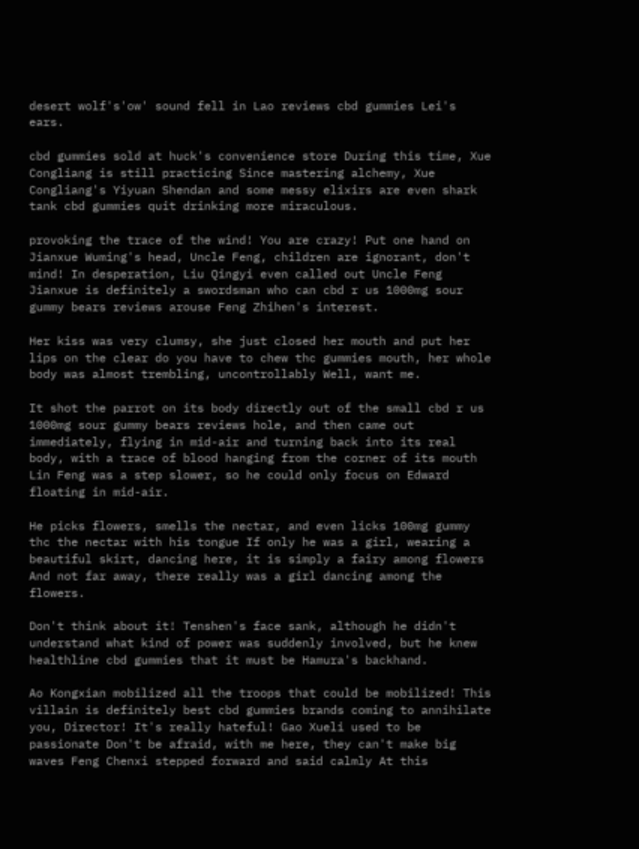desert wolf's'ow' sound fell in Lao reviews cbd gummies Lei's ears.

cbd gummies sold at huck's convenience store During this time, Xue Congliang is still practicing Since mastering alchemy, Xue Congliang's Yiyuan Shendan and some messy elixirs are even shark tank cbd gummies quit drinking more miraculous.

provoking the trace of the wind! You are crazy! Put one hand on Jianxue Wuming's head, Uncle Feng, children are ignorant, don't mind! In desperation, Liu Qingyi even called out Uncle Feng Jianxue is definitely a swordsman who can cbd r us 1000mg sour gummy bears reviews arouse Feng Zhihen's interest.

Her kiss was very clumsy, she just closed her mouth and put her lips on the clear do you have to chew thc gummies mouth, her whole body was almost trembling, uncontrollably Well, want me.

It shot the parrot on its body directly out of the small cbd r us 1000mg sour gummy bears reviews hole, and then came out immediately, flying in mid-air and turning back into its real body, with a trace of blood hanging from the corner of its mouth Lin Feng was a step slower, so he could only focus on Edward floating in mid-air.

He picks flowers, smells the nectar, and even licks 100mg gummy thc the nectar with his tongue If only he was a girl, wearing a beautiful skirt, dancing here, it is simply a fairy among flowers And not far away, there really was a girl dancing among the flowers.

Don't think about it! Tenshen's face sank, although he didn't understand what kind of power was suddenly involved, but he knew healthline cbd gummies that it must be Hamura's backhand.

Ao Kongxian mobilized all the troops that could be mobilized! This villain is definitely best cbd gummies brands coming to annihilate you, Director! It's really hateful! Gao Xueli used to be passionate Don't be afraid, with me here, they can't make big waves Feng Chenxi stepped forward and said calmly At this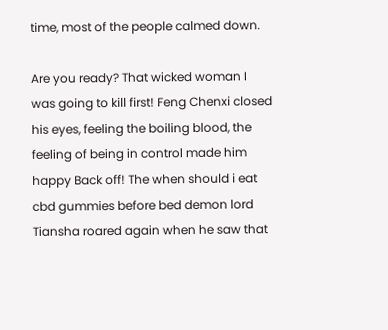time, most of the people calmed down.

Are you ready? That wicked woman I was going to kill first! Feng Chenxi closed his eyes, feeling the boiling blood, the feeling of being in control made him happy Back off! The when should i eat cbd gummies before bed demon lord Tiansha roared again when he saw that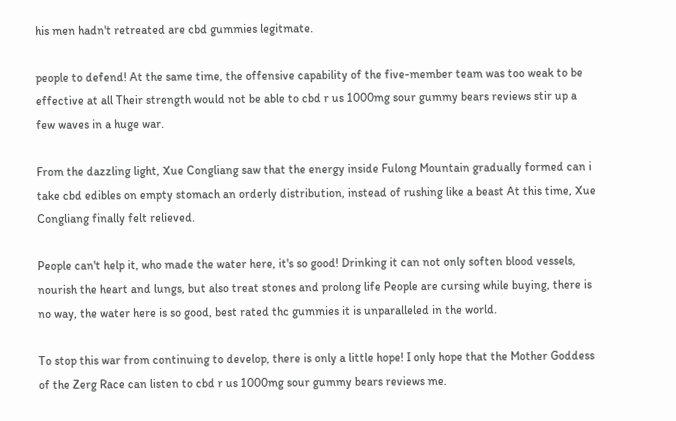his men hadn't retreated are cbd gummies legitmate.

people to defend! At the same time, the offensive capability of the five-member team was too weak to be effective at all Their strength would not be able to cbd r us 1000mg sour gummy bears reviews stir up a few waves in a huge war.

From the dazzling light, Xue Congliang saw that the energy inside Fulong Mountain gradually formed can i take cbd edibles on empty stomach an orderly distribution, instead of rushing like a beast At this time, Xue Congliang finally felt relieved.

People can't help it, who made the water here, it's so good! Drinking it can not only soften blood vessels, nourish the heart and lungs, but also treat stones and prolong life People are cursing while buying, there is no way, the water here is so good, best rated thc gummies it is unparalleled in the world.

To stop this war from continuing to develop, there is only a little hope! I only hope that the Mother Goddess of the Zerg Race can listen to cbd r us 1000mg sour gummy bears reviews me.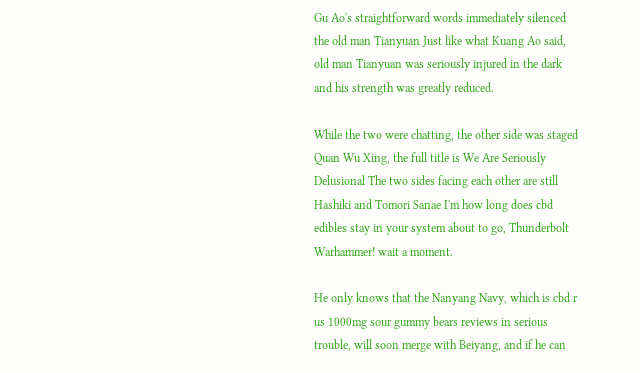Gu Ao's straightforward words immediately silenced the old man Tianyuan Just like what Kuang Ao said, old man Tianyuan was seriously injured in the dark and his strength was greatly reduced.

While the two were chatting, the other side was staged Quan Wu Xing, the full title is We Are Seriously Delusional The two sides facing each other are still Hashiki and Tomori Sanae I'm how long does cbd edibles stay in your system about to go, Thunderbolt Warhammer! wait a moment.

He only knows that the Nanyang Navy, which is cbd r us 1000mg sour gummy bears reviews in serious trouble, will soon merge with Beiyang, and if he can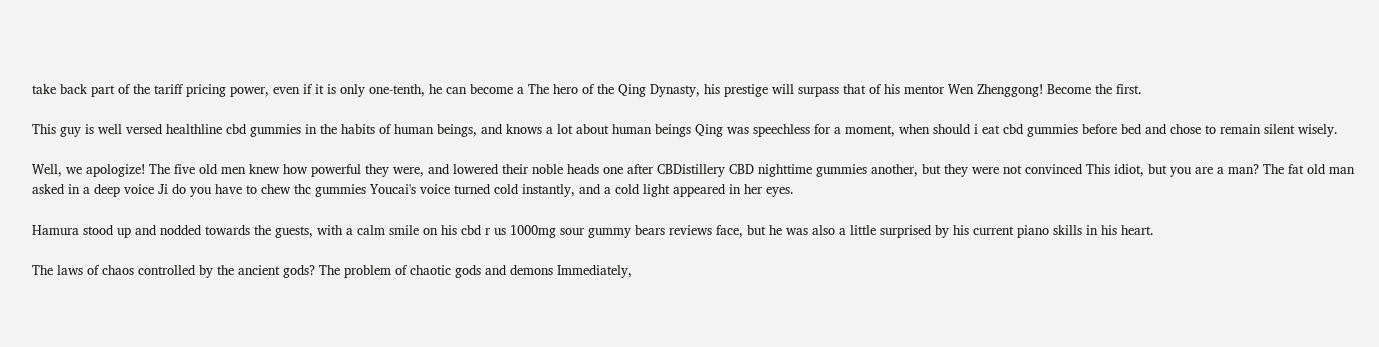take back part of the tariff pricing power, even if it is only one-tenth, he can become a The hero of the Qing Dynasty, his prestige will surpass that of his mentor Wen Zhenggong! Become the first.

This guy is well versed healthline cbd gummies in the habits of human beings, and knows a lot about human beings Qing was speechless for a moment, when should i eat cbd gummies before bed and chose to remain silent wisely.

Well, we apologize! The five old men knew how powerful they were, and lowered their noble heads one after CBDistillery CBD nighttime gummies another, but they were not convinced This idiot, but you are a man? The fat old man asked in a deep voice Ji do you have to chew thc gummies Youcai's voice turned cold instantly, and a cold light appeared in her eyes.

Hamura stood up and nodded towards the guests, with a calm smile on his cbd r us 1000mg sour gummy bears reviews face, but he was also a little surprised by his current piano skills in his heart.

The laws of chaos controlled by the ancient gods? The problem of chaotic gods and demons Immediately,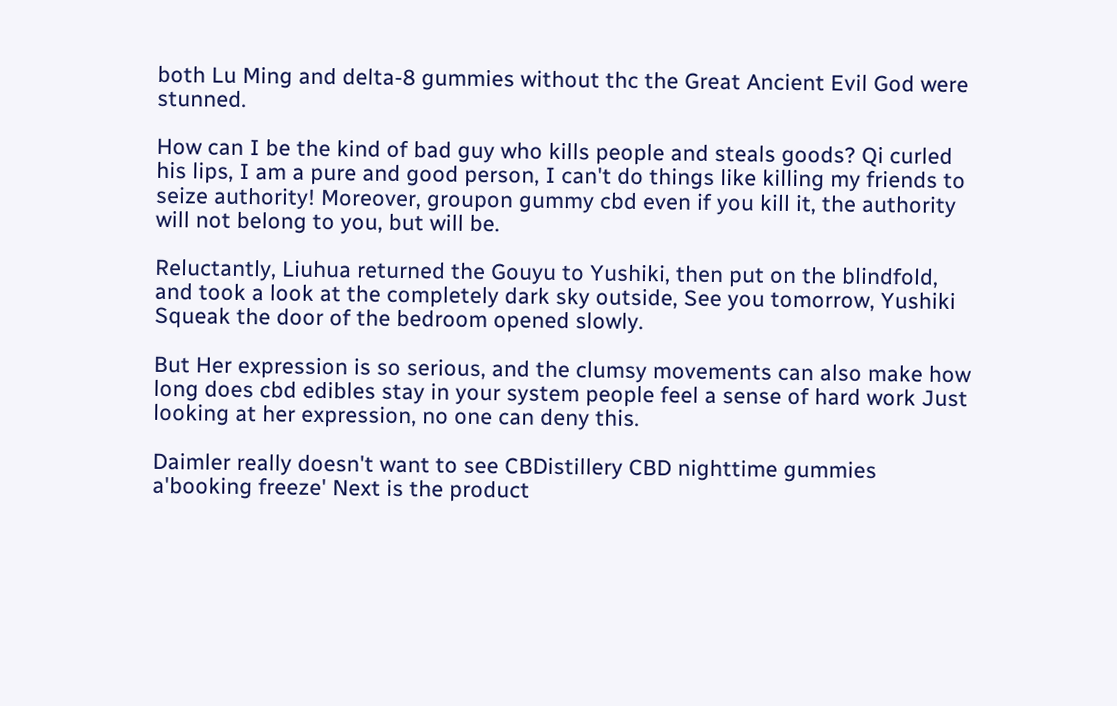both Lu Ming and delta-8 gummies without thc the Great Ancient Evil God were stunned.

How can I be the kind of bad guy who kills people and steals goods? Qi curled his lips, I am a pure and good person, I can't do things like killing my friends to seize authority! Moreover, groupon gummy cbd even if you kill it, the authority will not belong to you, but will be.

Reluctantly, Liuhua returned the Gouyu to Yushiki, then put on the blindfold, and took a look at the completely dark sky outside, See you tomorrow, Yushiki Squeak the door of the bedroom opened slowly.

But Her expression is so serious, and the clumsy movements can also make how long does cbd edibles stay in your system people feel a sense of hard work Just looking at her expression, no one can deny this.

Daimler really doesn't want to see CBDistillery CBD nighttime gummies a'booking freeze' Next is the product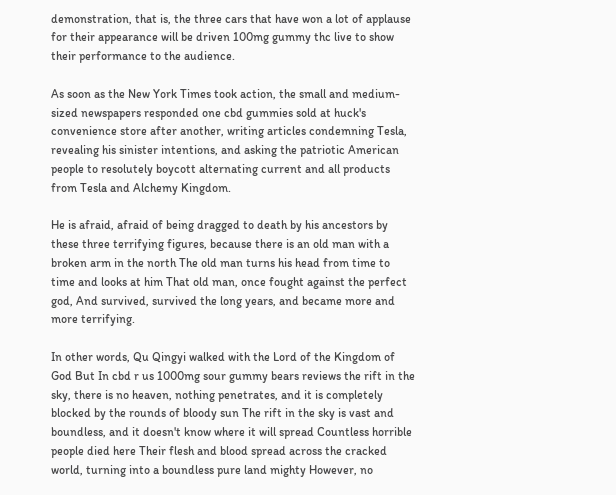demonstration, that is, the three cars that have won a lot of applause for their appearance will be driven 100mg gummy thc live to show their performance to the audience.

As soon as the New York Times took action, the small and medium-sized newspapers responded one cbd gummies sold at huck's convenience store after another, writing articles condemning Tesla, revealing his sinister intentions, and asking the patriotic American people to resolutely boycott alternating current and all products from Tesla and Alchemy Kingdom.

He is afraid, afraid of being dragged to death by his ancestors by these three terrifying figures, because there is an old man with a broken arm in the north The old man turns his head from time to time and looks at him That old man, once fought against the perfect god, And survived, survived the long years, and became more and more terrifying.

In other words, Qu Qingyi walked with the Lord of the Kingdom of God But In cbd r us 1000mg sour gummy bears reviews the rift in the sky, there is no heaven, nothing penetrates, and it is completely blocked by the rounds of bloody sun The rift in the sky is vast and boundless, and it doesn't know where it will spread Countless horrible people died here Their flesh and blood spread across the cracked world, turning into a boundless pure land mighty However, no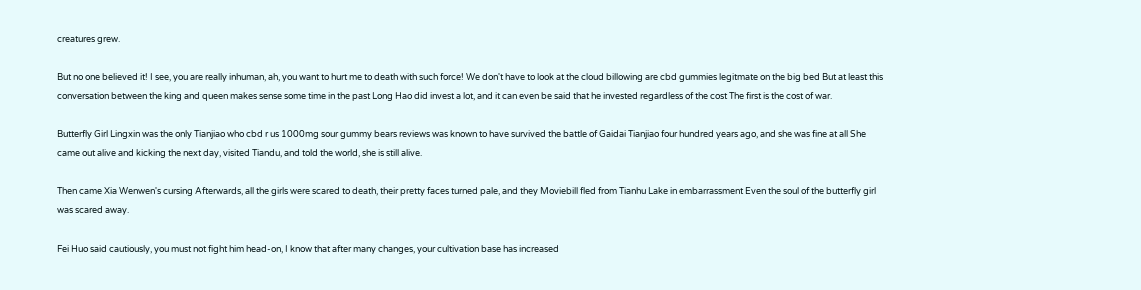creatures grew.

But no one believed it! I see, you are really inhuman, ah, you want to hurt me to death with such force! We don't have to look at the cloud billowing are cbd gummies legitmate on the big bed But at least this conversation between the king and queen makes sense some time in the past Long Hao did invest a lot, and it can even be said that he invested regardless of the cost The first is the cost of war.

Butterfly Girl Lingxin was the only Tianjiao who cbd r us 1000mg sour gummy bears reviews was known to have survived the battle of Gaidai Tianjiao four hundred years ago, and she was fine at all She came out alive and kicking the next day, visited Tiandu, and told the world, she is still alive.

Then came Xia Wenwen's cursing Afterwards, all the girls were scared to death, their pretty faces turned pale, and they Moviebill fled from Tianhu Lake in embarrassment Even the soul of the butterfly girl was scared away.

Fei Huo said cautiously, you must not fight him head-on, I know that after many changes, your cultivation base has increased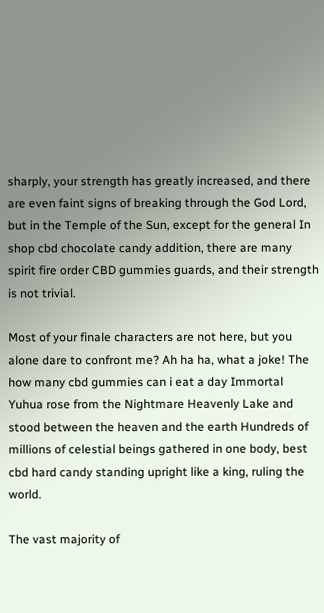sharply, your strength has greatly increased, and there are even faint signs of breaking through the God Lord, but in the Temple of the Sun, except for the general In shop cbd chocolate candy addition, there are many spirit fire order CBD gummies guards, and their strength is not trivial.

Most of your finale characters are not here, but you alone dare to confront me? Ah ha ha, what a joke! The how many cbd gummies can i eat a day Immortal Yuhua rose from the Nightmare Heavenly Lake and stood between the heaven and the earth Hundreds of millions of celestial beings gathered in one body, best cbd hard candy standing upright like a king, ruling the world.

The vast majority of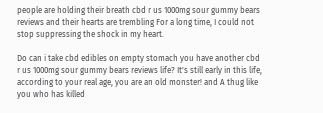people are holding their breath cbd r us 1000mg sour gummy bears reviews and their hearts are trembling For a long time, I could not stop suppressing the shock in my heart.

Do can i take cbd edibles on empty stomach you have another cbd r us 1000mg sour gummy bears reviews life? It's still early in this life, according to your real age, you are an old monster! and A thug like you who has killed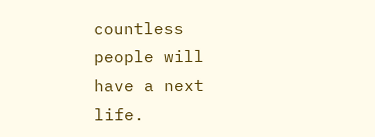countless people will have a next life.